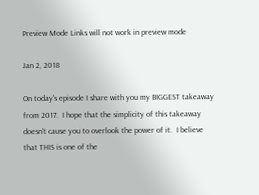Preview Mode Links will not work in preview mode

Jan 2, 2018

On today's episode I share with you my BIGGEST takeaway from 2017.  I hope that the simplicity of this takeaway doesn't cause you to overlook the power of it.  I believe that THIS is one of the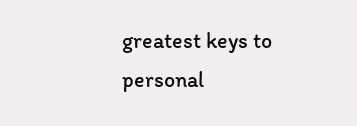greatest keys to personal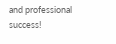and professional success!